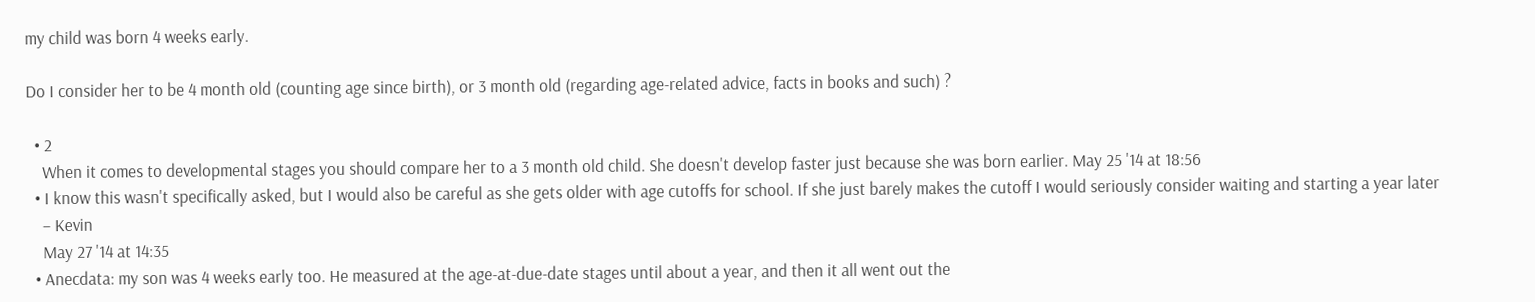my child was born 4 weeks early.

Do I consider her to be 4 month old (counting age since birth), or 3 month old (regarding age-related advice, facts in books and such) ?

  • 2
    When it comes to developmental stages you should compare her to a 3 month old child. She doesn't develop faster just because she was born earlier. May 25 '14 at 18:56
  • I know this wasn't specifically asked, but I would also be careful as she gets older with age cutoffs for school. If she just barely makes the cutoff I would seriously consider waiting and starting a year later
    – Kevin
    May 27 '14 at 14:35
  • Anecdata: my son was 4 weeks early too. He measured at the age-at-due-date stages until about a year, and then it all went out the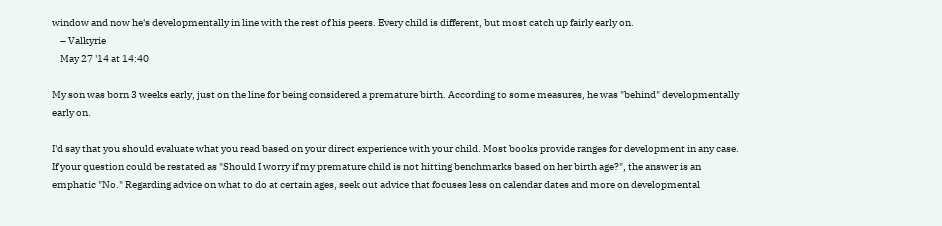window and now he's developmentally in line with the rest of his peers. Every child is different, but most catch up fairly early on.
    – Valkyrie
    May 27 '14 at 14:40

My son was born 3 weeks early, just on the line for being considered a premature birth. According to some measures, he was "behind" developmentally early on.

I'd say that you should evaluate what you read based on your direct experience with your child. Most books provide ranges for development in any case. If your question could be restated as "Should I worry if my premature child is not hitting benchmarks based on her birth age?", the answer is an emphatic "No." Regarding advice on what to do at certain ages, seek out advice that focuses less on calendar dates and more on developmental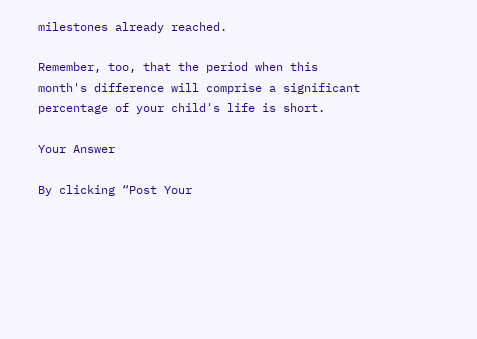milestones already reached.

Remember, too, that the period when this month's difference will comprise a significant percentage of your child's life is short.

Your Answer

By clicking “Post Your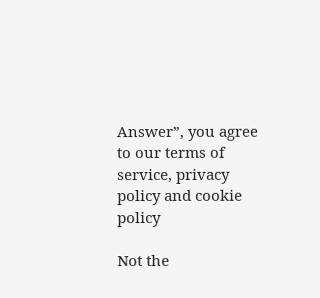Answer”, you agree to our terms of service, privacy policy and cookie policy

Not the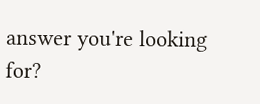answer you're looking for?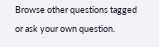Browse other questions tagged or ask your own question.